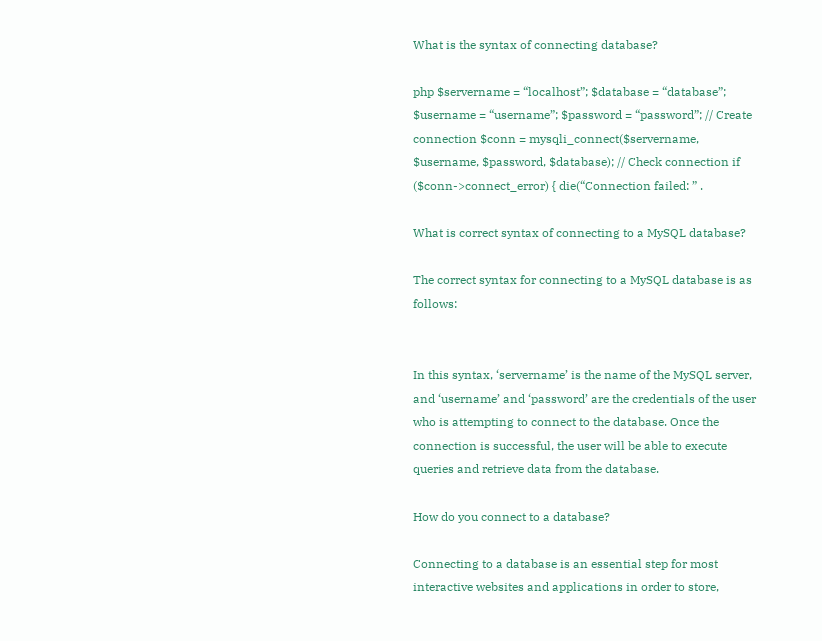What is the syntax of connecting database?

php $servername = “localhost”; $database = “database”; $username = “username”; $password = “password”; // Create connection $conn = mysqli_connect($servername, $username, $password, $database); // Check connection if ($conn->connect_error) { die(“Connection failed: ” .

What is correct syntax of connecting to a MySQL database?

The correct syntax for connecting to a MySQL database is as follows:


In this syntax, ‘servername’ is the name of the MySQL server, and ‘username’ and ‘password’ are the credentials of the user who is attempting to connect to the database. Once the connection is successful, the user will be able to execute queries and retrieve data from the database.

How do you connect to a database?

Connecting to a database is an essential step for most interactive websites and applications in order to store,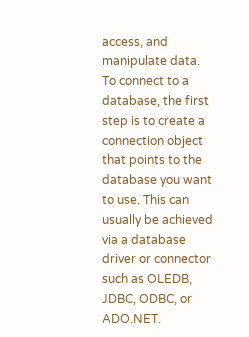access, and manipulate data. To connect to a database, the first step is to create a connection object that points to the database you want to use. This can usually be achieved via a database driver or connector such as OLEDB, JDBC, ODBC, or ADO.NET.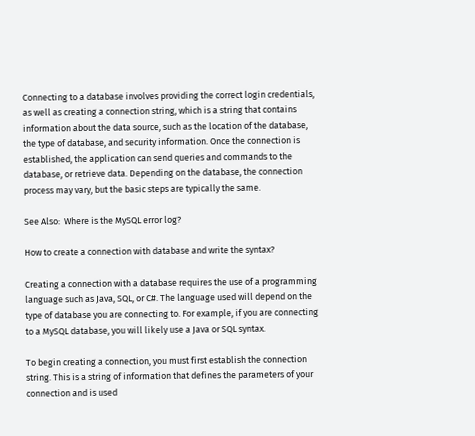Connecting to a database involves providing the correct login credentials, as well as creating a connection string, which is a string that contains information about the data source, such as the location of the database, the type of database, and security information. Once the connection is established, the application can send queries and commands to the database, or retrieve data. Depending on the database, the connection process may vary, but the basic steps are typically the same.

See Also:  Where is the MySQL error log?

How to create a connection with database and write the syntax?

Creating a connection with a database requires the use of a programming language such as Java, SQL, or C#. The language used will depend on the type of database you are connecting to. For example, if you are connecting to a MySQL database, you will likely use a Java or SQL syntax.

To begin creating a connection, you must first establish the connection string. This is a string of information that defines the parameters of your connection and is used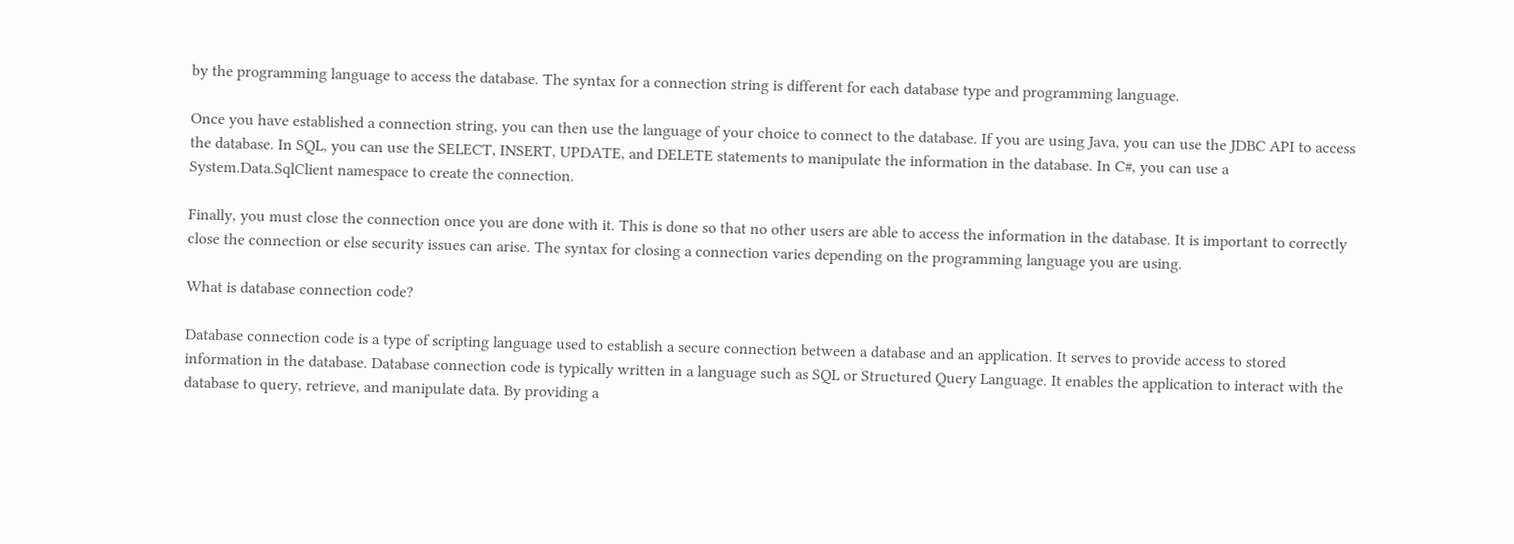by the programming language to access the database. The syntax for a connection string is different for each database type and programming language.

Once you have established a connection string, you can then use the language of your choice to connect to the database. If you are using Java, you can use the JDBC API to access the database. In SQL, you can use the SELECT, INSERT, UPDATE, and DELETE statements to manipulate the information in the database. In C#, you can use a System.Data.SqlClient namespace to create the connection.

Finally, you must close the connection once you are done with it. This is done so that no other users are able to access the information in the database. It is important to correctly close the connection or else security issues can arise. The syntax for closing a connection varies depending on the programming language you are using.

What is database connection code?

Database connection code is a type of scripting language used to establish a secure connection between a database and an application. It serves to provide access to stored information in the database. Database connection code is typically written in a language such as SQL or Structured Query Language. It enables the application to interact with the database to query, retrieve, and manipulate data. By providing a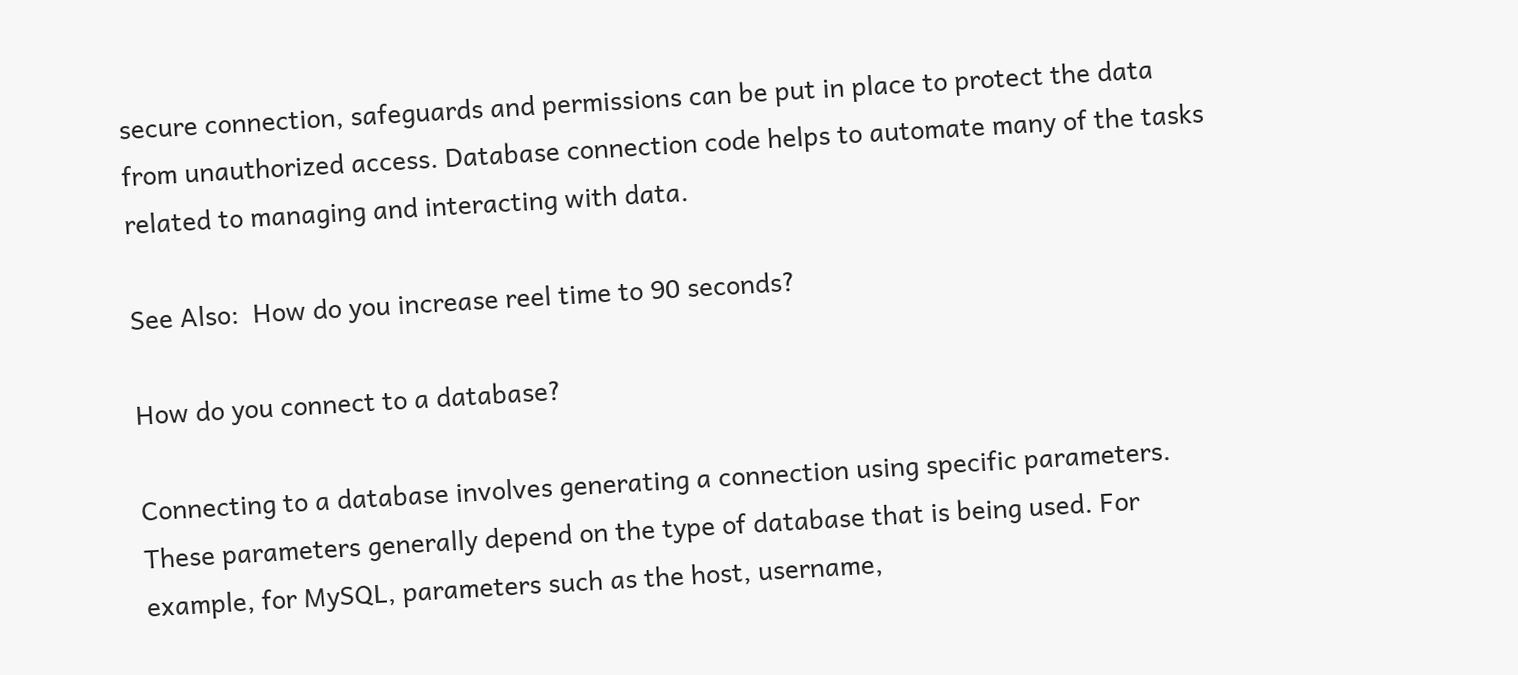secure connection, safeguards and permissions can be put in place to protect the data from unauthorized access. Database connection code helps to automate many of the tasks related to managing and interacting with data.

See Also:  How do you increase reel time to 90 seconds?

How do you connect to a database?

Connecting to a database involves generating a connection using specific parameters. These parameters generally depend on the type of database that is being used. For example, for MySQL, parameters such as the host, username,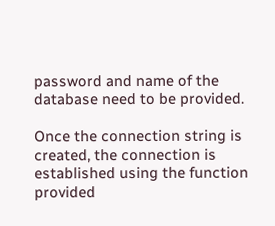password and name of the database need to be provided.

Once the connection string is created, the connection is established using the function provided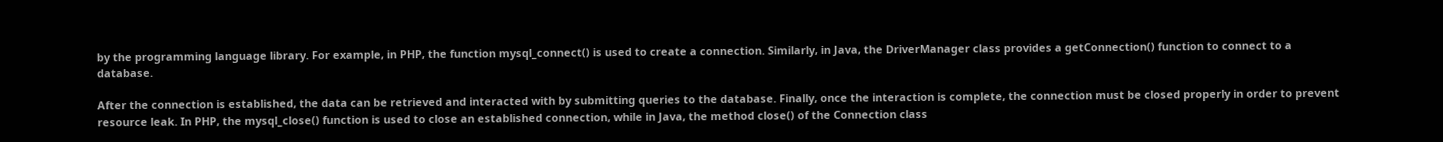by the programming language library. For example, in PHP, the function mysql_connect() is used to create a connection. Similarly, in Java, the DriverManager class provides a getConnection() function to connect to a database.

After the connection is established, the data can be retrieved and interacted with by submitting queries to the database. Finally, once the interaction is complete, the connection must be closed properly in order to prevent resource leak. In PHP, the mysql_close() function is used to close an established connection, while in Java, the method close() of the Connection class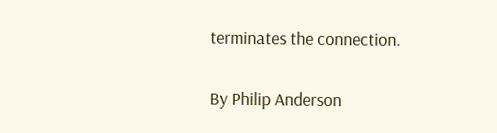terminates the connection.

By Philip Anderson